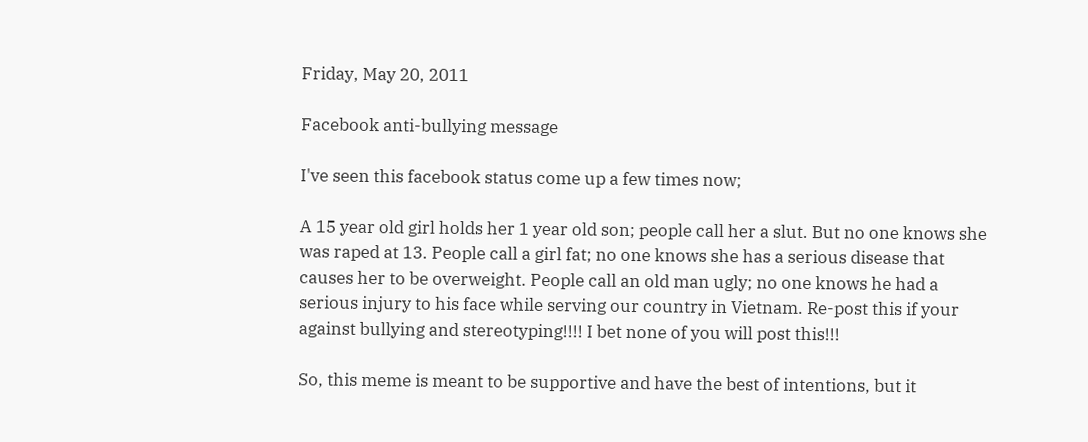Friday, May 20, 2011

Facebook anti-bullying message

I've seen this facebook status come up a few times now;

A 15 year old girl holds her 1 year old son; people call her a slut. But no one knows she was raped at 13. People call a girl fat; no one knows she has a serious disease that causes her to be overweight. People call an old man ugly; no one knows he had a serious injury to his face while serving our country in Vietnam. Re-post this if your against bullying and stereotyping!!!! I bet none of you will post this!!!

So, this meme is meant to be supportive and have the best of intentions, but it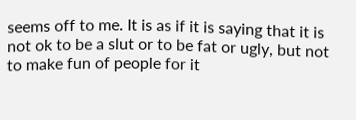seems off to me. It is as if it is saying that it is not ok to be a slut or to be fat or ugly, but not to make fun of people for it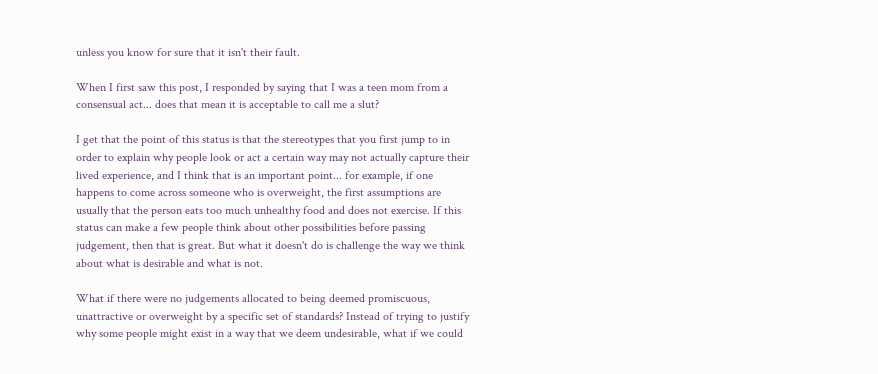unless you know for sure that it isn't their fault.

When I first saw this post, I responded by saying that I was a teen mom from a consensual act... does that mean it is acceptable to call me a slut?

I get that the point of this status is that the stereotypes that you first jump to in order to explain why people look or act a certain way may not actually capture their lived experience, and I think that is an important point... for example, if one happens to come across someone who is overweight, the first assumptions are usually that the person eats too much unhealthy food and does not exercise. If this status can make a few people think about other possibilities before passing judgement, then that is great. But what it doesn't do is challenge the way we think about what is desirable and what is not.

What if there were no judgements allocated to being deemed promiscuous, unattractive or overweight by a specific set of standards? Instead of trying to justify why some people might exist in a way that we deem undesirable, what if we could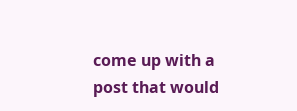come up with a post that would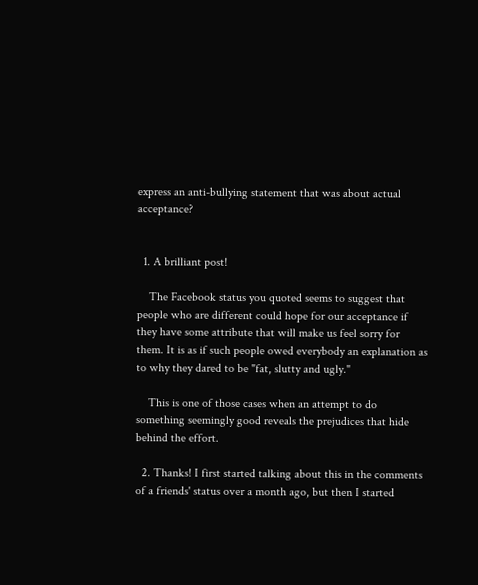express an anti-bullying statement that was about actual acceptance?


  1. A brilliant post!

    The Facebook status you quoted seems to suggest that people who are different could hope for our acceptance if they have some attribute that will make us feel sorry for them. It is as if such people owed everybody an explanation as to why they dared to be "fat, slutty and ugly."

    This is one of those cases when an attempt to do something seemingly good reveals the prejudices that hide behind the effort.

  2. Thanks! I first started talking about this in the comments of a friends' status over a month ago, but then I started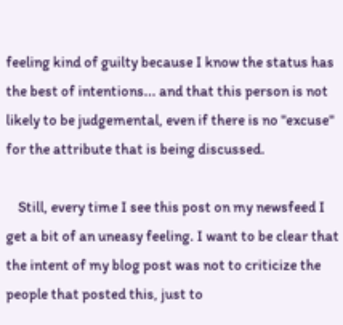feeling kind of guilty because I know the status has the best of intentions... and that this person is not likely to be judgemental, even if there is no "excuse" for the attribute that is being discussed.

    Still, every time I see this post on my newsfeed I get a bit of an uneasy feeling. I want to be clear that the intent of my blog post was not to criticize the people that posted this, just to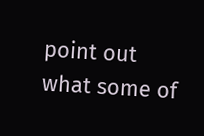point out what some of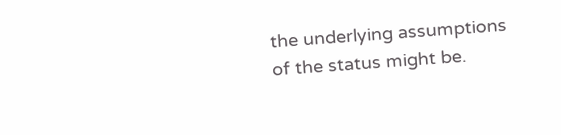the underlying assumptions of the status might be.